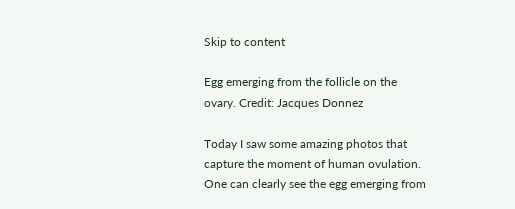Skip to content

Egg emerging from the follicle on the ovary. Credit: Jacques Donnez

Today I saw some amazing photos that capture the moment of human ovulation. One can clearly see the egg emerging from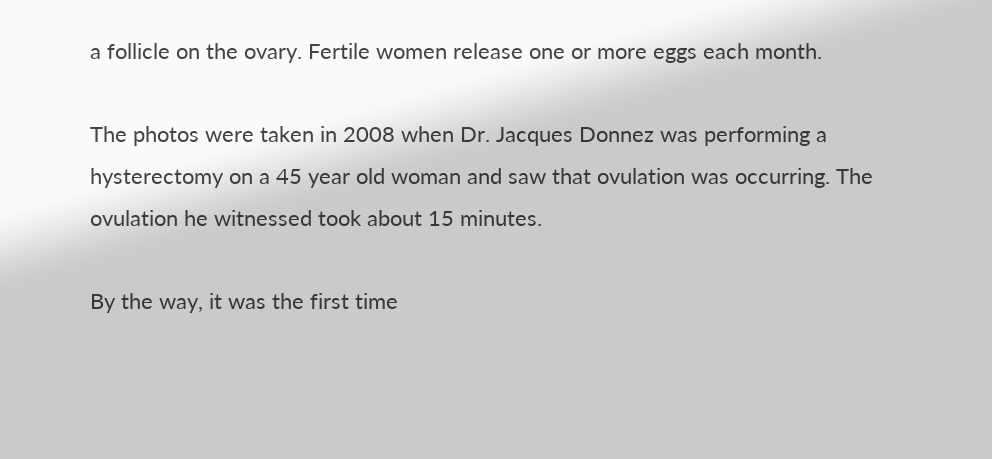a follicle on the ovary. Fertile women release one or more eggs each month.

The photos were taken in 2008 when Dr. Jacques Donnez was performing a hysterectomy on a 45 year old woman and saw that ovulation was occurring. The ovulation he witnessed took about 15 minutes.

By the way, it was the first time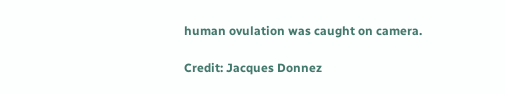human ovulation was caught on camera.

Credit: Jacques Donnez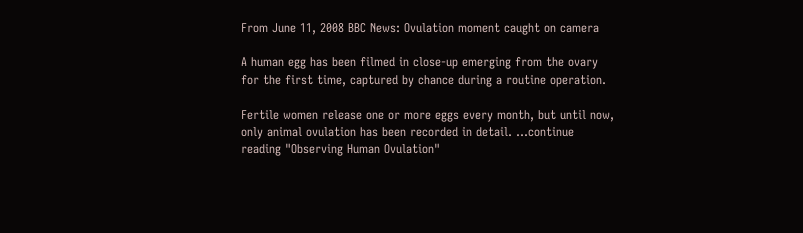From June 11, 2008 BBC News: Ovulation moment caught on camera

A human egg has been filmed in close-up emerging from the ovary for the first time, captured by chance during a routine operation.

Fertile women release one or more eggs every month, but until now, only animal ovulation has been recorded in detail. ...continue reading "Observing Human Ovulation"